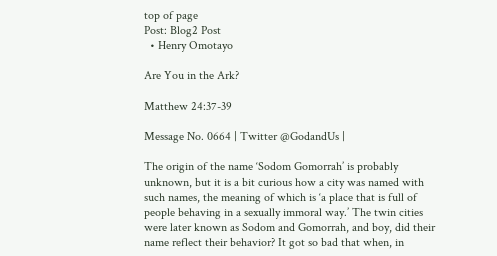top of page
Post: Blog2 Post
  • Henry Omotayo

Are You in the Ark?

Matthew 24:37-39

Message No. 0664 | Twitter @GodandUs |

The origin of the name ‘Sodom Gomorrah’ is probably unknown, but it is a bit curious how a city was named with such names, the meaning of which is ‘a place that is full of people behaving in a sexually immoral way.’ The twin cities were later known as Sodom and Gomorrah, and boy, did their name reflect their behavior? It got so bad that when, in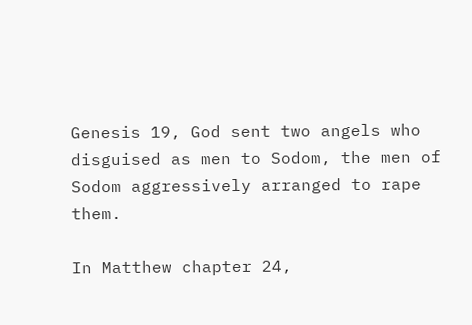Genesis 19, God sent two angels who disguised as men to Sodom, the men of Sodom aggressively arranged to rape them.

In Matthew chapter 24,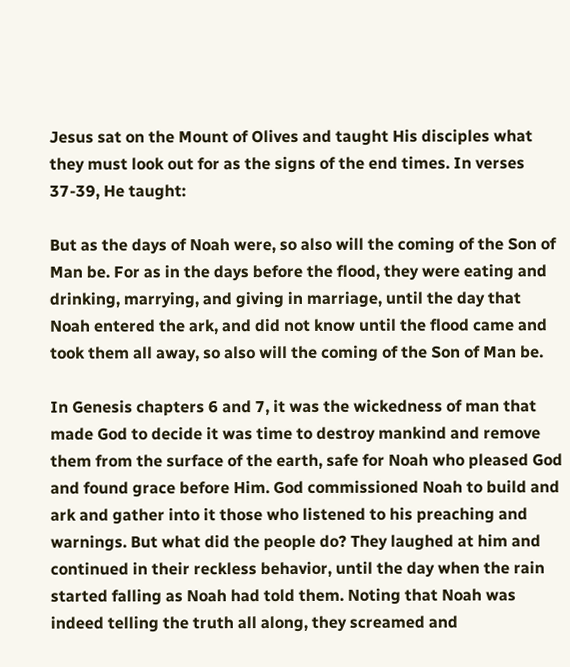Jesus sat on the Mount of Olives and taught His disciples what they must look out for as the signs of the end times. In verses 37-39, He taught:

But as the days of Noah were, so also will the coming of the Son of Man be. For as in the days before the flood, they were eating and drinking, marrying, and giving in marriage, until the day that Noah entered the ark, and did not know until the flood came and took them all away, so also will the coming of the Son of Man be.

In Genesis chapters 6 and 7, it was the wickedness of man that made God to decide it was time to destroy mankind and remove them from the surface of the earth, safe for Noah who pleased God and found grace before Him. God commissioned Noah to build and ark and gather into it those who listened to his preaching and warnings. But what did the people do? They laughed at him and continued in their reckless behavior, until the day when the rain started falling as Noah had told them. Noting that Noah was indeed telling the truth all along, they screamed and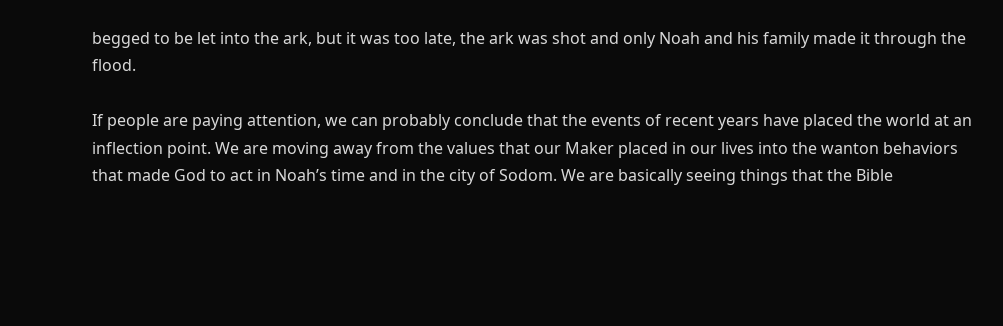begged to be let into the ark, but it was too late, the ark was shot and only Noah and his family made it through the flood.

If people are paying attention, we can probably conclude that the events of recent years have placed the world at an inflection point. We are moving away from the values that our Maker placed in our lives into the wanton behaviors that made God to act in Noah’s time and in the city of Sodom. We are basically seeing things that the Bible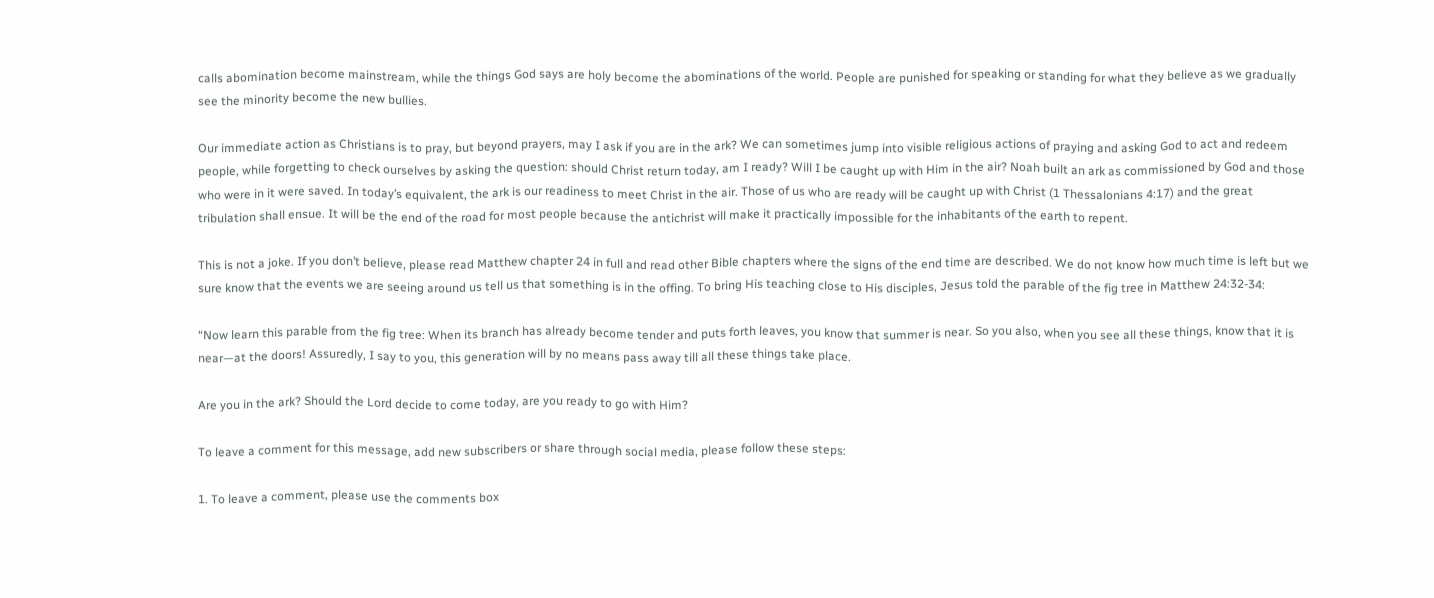calls abomination become mainstream, while the things God says are holy become the abominations of the world. People are punished for speaking or standing for what they believe as we gradually see the minority become the new bullies.

Our immediate action as Christians is to pray, but beyond prayers, may I ask if you are in the ark? We can sometimes jump into visible religious actions of praying and asking God to act and redeem people, while forgetting to check ourselves by asking the question: should Christ return today, am I ready? Will I be caught up with Him in the air? Noah built an ark as commissioned by God and those who were in it were saved. In today’s equivalent, the ark is our readiness to meet Christ in the air. Those of us who are ready will be caught up with Christ (1 Thessalonians 4:17) and the great tribulation shall ensue. It will be the end of the road for most people because the antichrist will make it practically impossible for the inhabitants of the earth to repent.

This is not a joke. If you don’t believe, please read Matthew chapter 24 in full and read other Bible chapters where the signs of the end time are described. We do not know how much time is left but we sure know that the events we are seeing around us tell us that something is in the offing. To bring His teaching close to His disciples, Jesus told the parable of the fig tree in Matthew 24:32-34:

“Now learn this parable from the fig tree: When its branch has already become tender and puts forth leaves, you know that summer is near. So you also, when you see all these things, know that it is near—at the doors! Assuredly, I say to you, this generation will by no means pass away till all these things take place.

Are you in the ark? Should the Lord decide to come today, are you ready to go with Him?

To leave a comment for this message, add new subscribers or share through social media, please follow these steps:

1. To leave a comment, please use the comments box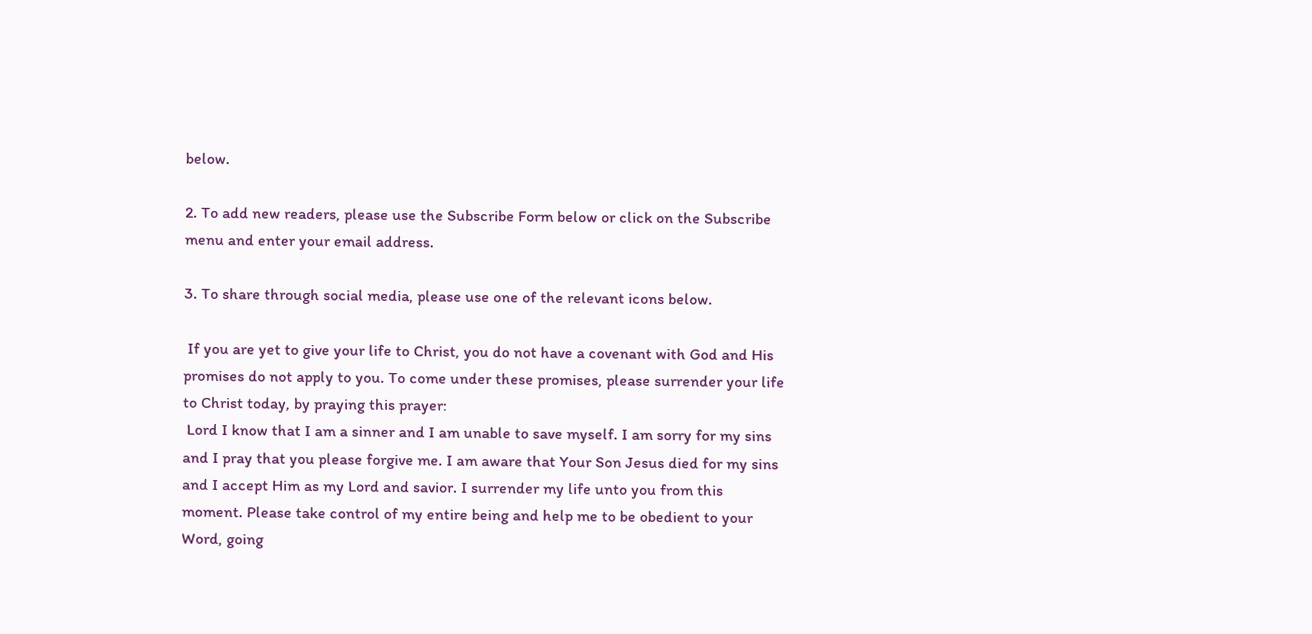below.

2. To add new readers, please use the Subscribe Form below or click on the Subscribe menu and enter your email address.

3. To share through social media, please use one of the relevant icons below.

 If you are yet to give your life to Christ, you do not have a covenant with God and His promises do not apply to you. To come under these promises, please surrender your life to Christ today, by praying this prayer:
 Lord I know that I am a sinner and I am unable to save myself. I am sorry for my sins and I pray that you please forgive me. I am aware that Your Son Jesus died for my sins and I accept Him as my Lord and savior. I surrender my life unto you from this moment. Please take control of my entire being and help me to be obedient to your Word, going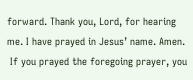forward. Thank you, Lord, for hearing me. I have prayed in Jesus’ name. Amen.
 If you prayed the foregoing prayer, you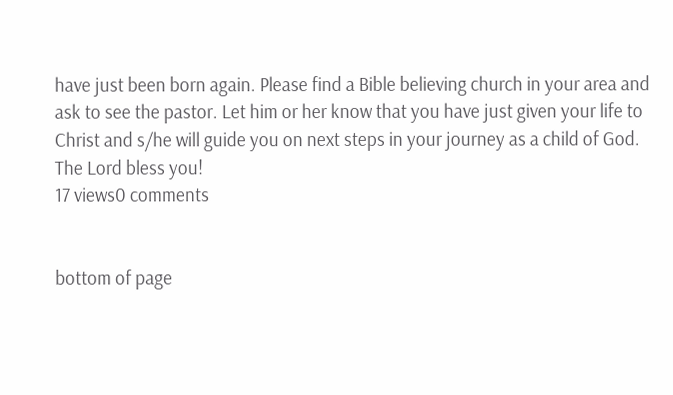have just been born again. Please find a Bible believing church in your area and ask to see the pastor. Let him or her know that you have just given your life to Christ and s/he will guide you on next steps in your journey as a child of God. The Lord bless you!
17 views0 comments


bottom of page